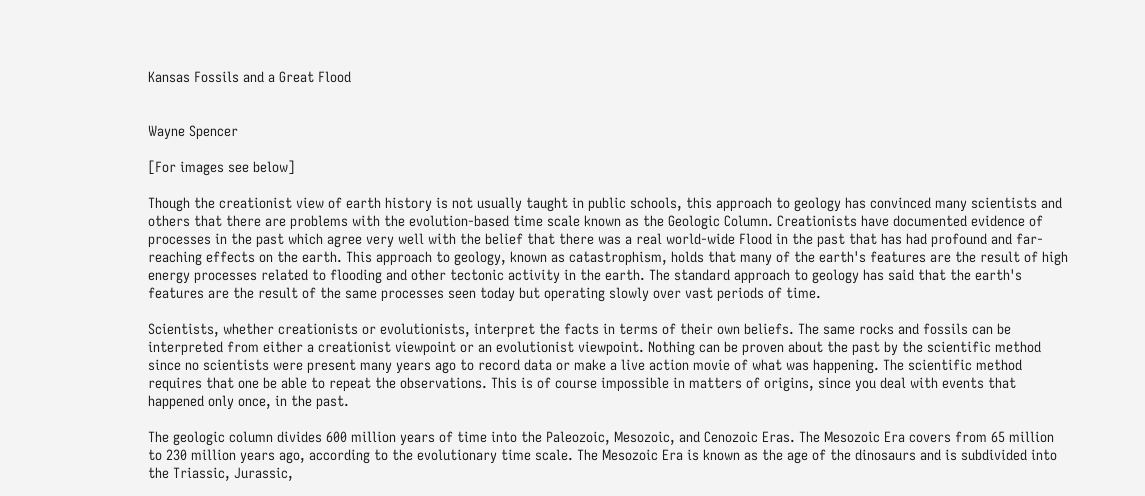Kansas Fossils and a Great Flood


Wayne Spencer

[For images see below]

Though the creationist view of earth history is not usually taught in public schools, this approach to geology has convinced many scientists and others that there are problems with the evolution-based time scale known as the Geologic Column. Creationists have documented evidence of processes in the past which agree very well with the belief that there was a real world-wide Flood in the past that has had profound and far-reaching effects on the earth. This approach to geology, known as catastrophism, holds that many of the earth's features are the result of high energy processes related to flooding and other tectonic activity in the earth. The standard approach to geology has said that the earth's features are the result of the same processes seen today but operating slowly over vast periods of time.

Scientists, whether creationists or evolutionists, interpret the facts in terms of their own beliefs. The same rocks and fossils can be interpreted from either a creationist viewpoint or an evolutionist viewpoint. Nothing can be proven about the past by the scientific method since no scientists were present many years ago to record data or make a live action movie of what was happening. The scientific method requires that one be able to repeat the observations. This is of course impossible in matters of origins, since you deal with events that happened only once, in the past.

The geologic column divides 600 million years of time into the Paleozoic, Mesozoic, and Cenozoic Eras. The Mesozoic Era covers from 65 million to 230 million years ago, according to the evolutionary time scale. The Mesozoic Era is known as the age of the dinosaurs and is subdivided into the Triassic, Jurassic,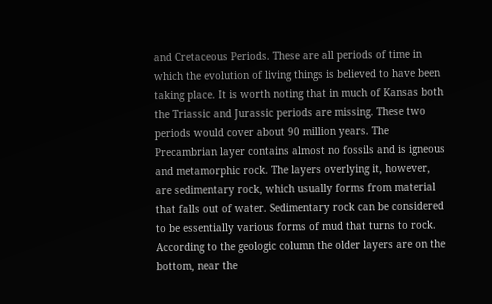and Cretaceous Periods. These are all periods of time in which the evolution of living things is believed to have been taking place. It is worth noting that in much of Kansas both the Triassic and Jurassic periods are missing. These two periods would cover about 90 million years. The Precambrian layer contains almost no fossils and is igneous and metamorphic rock. The layers overlying it, however, are sedimentary rock, which usually forms from material that falls out of water. Sedimentary rock can be considered to be essentially various forms of mud that turns to rock. According to the geologic column the older layers are on the bottom, near the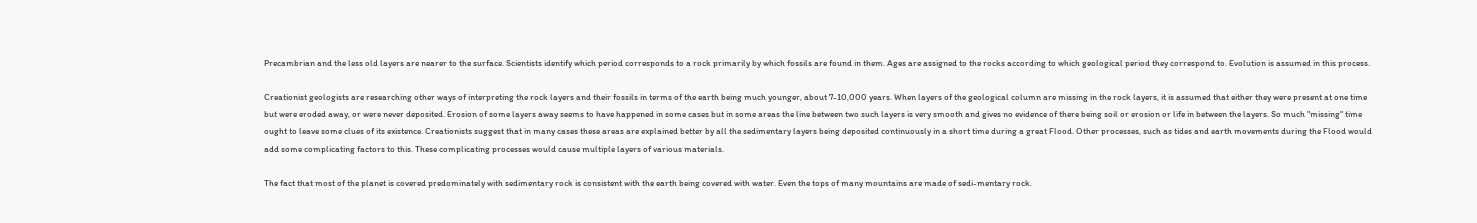Precambrian and the less old layers are nearer to the surface. Scientists identify which period corresponds to a rock primarily by which fossils are found in them. Ages are assigned to the rocks according to which geological period they correspond to. Evolution is assumed in this process.

Creationist geologists are researching other ways of interpreting the rock layers and their fossils in terms of the earth being much younger, about 7-10,000 years. When layers of the geological column are missing in the rock layers, it is assumed that either they were present at one time but were eroded away, or were never deposited. Erosion of some layers away seems to have happened in some cases but in some areas the line between two such layers is very smooth and gives no evidence of there being soil or erosion or life in between the layers. So much "missing" time ought to leave some clues of its existence. Creationists suggest that in many cases these areas are explained better by all the sedimentary layers being deposited continuously in a short time during a great Flood. Other processes, such as tides and earth movements during the Flood would add some complicating factors to this. These complicating processes would cause multiple layers of various materials.

The fact that most of the planet is covered predominately with sedimentary rock is consistent with the earth being covered with water. Even the tops of many mountains are made of sedi-mentary rock.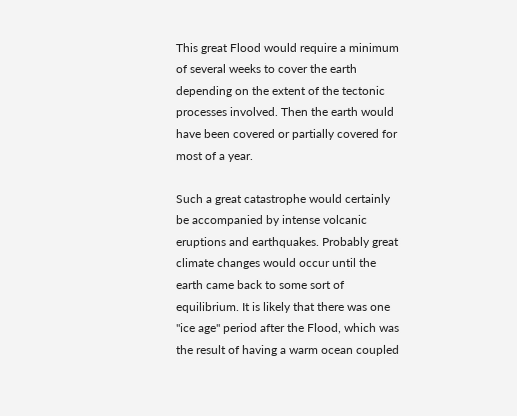This great Flood would require a minimum of several weeks to cover the earth depending on the extent of the tectonic processes involved. Then the earth would have been covered or partially covered for most of a year.

Such a great catastrophe would certainly be accompanied by intense volcanic eruptions and earthquakes. Probably great climate changes would occur until the earth came back to some sort of equilibrium. It is likely that there was one "ice age" period after the Flood, which was the result of having a warm ocean coupled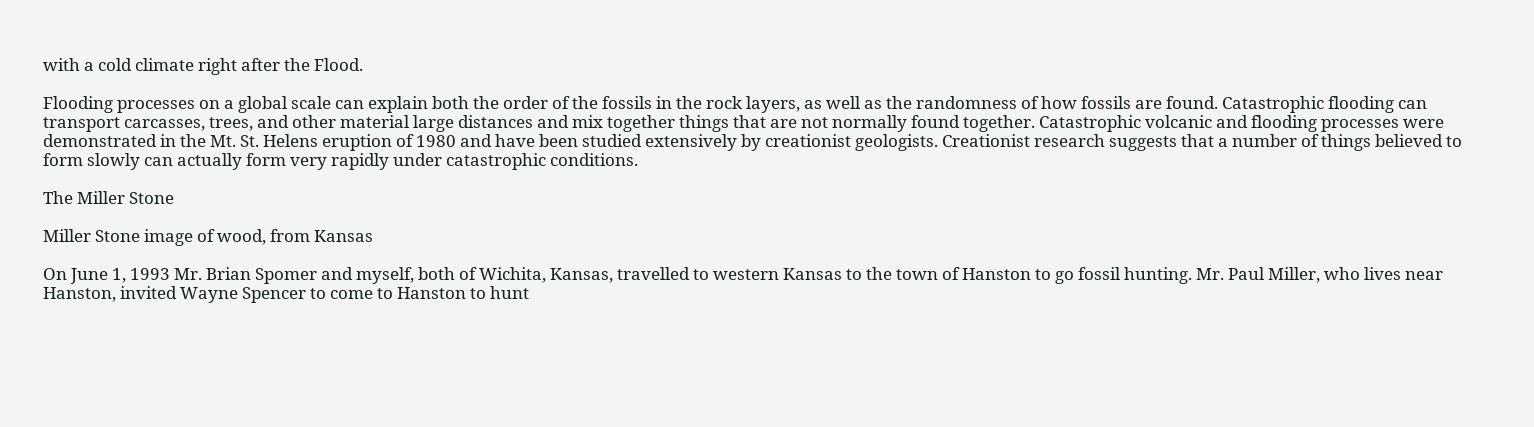with a cold climate right after the Flood.

Flooding processes on a global scale can explain both the order of the fossils in the rock layers, as well as the randomness of how fossils are found. Catastrophic flooding can transport carcasses, trees, and other material large distances and mix together things that are not normally found together. Catastrophic volcanic and flooding processes were demonstrated in the Mt. St. Helens eruption of 1980 and have been studied extensively by creationist geologists. Creationist research suggests that a number of things believed to form slowly can actually form very rapidly under catastrophic conditions.

The Miller Stone

Miller Stone image of wood, from Kansas

On June 1, 1993 Mr. Brian Spomer and myself, both of Wichita, Kansas, travelled to western Kansas to the town of Hanston to go fossil hunting. Mr. Paul Miller, who lives near Hanston, invited Wayne Spencer to come to Hanston to hunt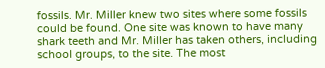fossils. Mr. Miller knew two sites where some fossils could be found. One site was known to have many shark teeth and Mr. Miller has taken others, including school groups, to the site. The most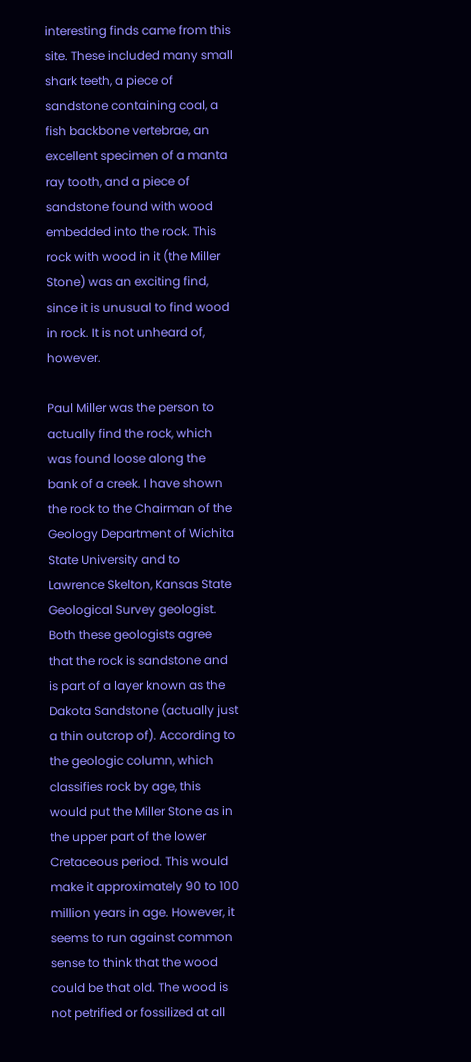interesting finds came from this site. These included many small shark teeth, a piece of sandstone containing coal, a fish backbone vertebrae, an excellent specimen of a manta ray tooth, and a piece of sandstone found with wood embedded into the rock. This rock with wood in it (the Miller Stone) was an exciting find, since it is unusual to find wood in rock. It is not unheard of, however.

Paul Miller was the person to actually find the rock, which was found loose along the bank of a creek. I have shown the rock to the Chairman of the Geology Department of Wichita State University and to Lawrence Skelton, Kansas State Geological Survey geologist. Both these geologists agree that the rock is sandstone and is part of a layer known as the Dakota Sandstone (actually just a thin outcrop of). According to the geologic column, which classifies rock by age, this would put the Miller Stone as in the upper part of the lower Cretaceous period. This would make it approximately 90 to 100 million years in age. However, it seems to run against common sense to think that the wood could be that old. The wood is not petrified or fossilized at all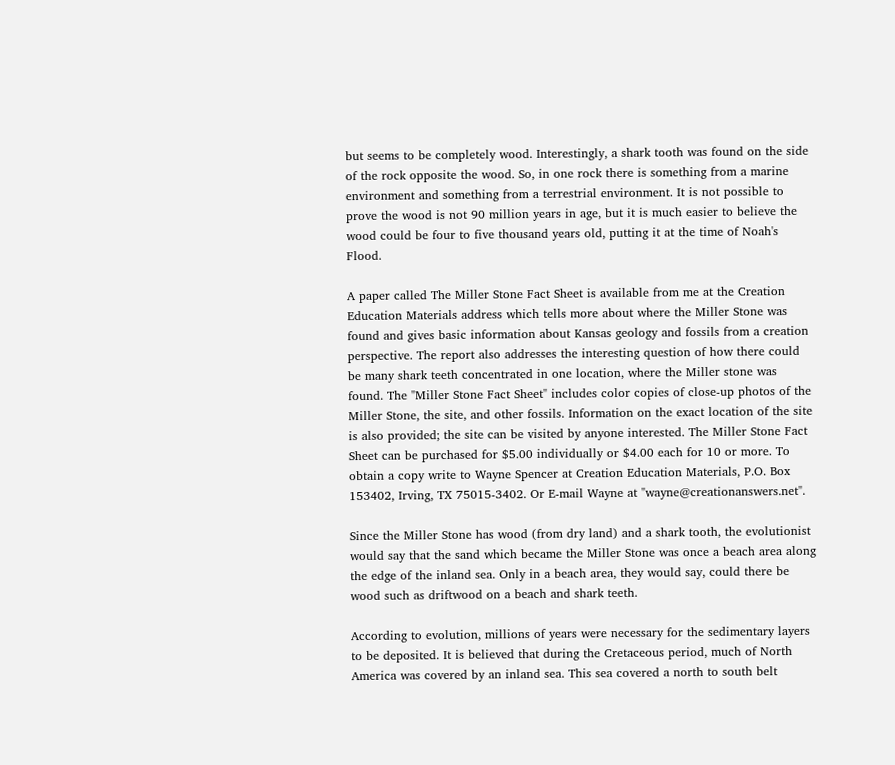but seems to be completely wood. Interestingly, a shark tooth was found on the side of the rock opposite the wood. So, in one rock there is something from a marine environment and something from a terrestrial environment. It is not possible to prove the wood is not 90 million years in age, but it is much easier to believe the wood could be four to five thousand years old, putting it at the time of Noah's Flood.

A paper called The Miller Stone Fact Sheet is available from me at the Creation Education Materials address which tells more about where the Miller Stone was found and gives basic information about Kansas geology and fossils from a creation perspective. The report also addresses the interesting question of how there could be many shark teeth concentrated in one location, where the Miller stone was found. The "Miller Stone Fact Sheet" includes color copies of close-up photos of the Miller Stone, the site, and other fossils. Information on the exact location of the site is also provided; the site can be visited by anyone interested. The Miller Stone Fact Sheet can be purchased for $5.00 individually or $4.00 each for 10 or more. To obtain a copy write to Wayne Spencer at Creation Education Materials, P.O. Box 153402, Irving, TX 75015-3402. Or E-mail Wayne at "wayne@creationanswers.net".

Since the Miller Stone has wood (from dry land) and a shark tooth, the evolutionist would say that the sand which became the Miller Stone was once a beach area along the edge of the inland sea. Only in a beach area, they would say, could there be wood such as driftwood on a beach and shark teeth.

According to evolution, millions of years were necessary for the sedimentary layers to be deposited. It is believed that during the Cretaceous period, much of North America was covered by an inland sea. This sea covered a north to south belt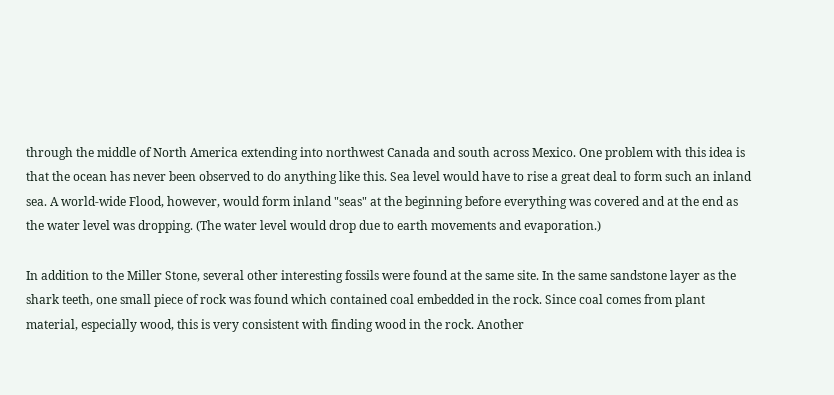through the middle of North America extending into northwest Canada and south across Mexico. One problem with this idea is that the ocean has never been observed to do anything like this. Sea level would have to rise a great deal to form such an inland sea. A world-wide Flood, however, would form inland "seas" at the beginning before everything was covered and at the end as the water level was dropping. (The water level would drop due to earth movements and evaporation.)

In addition to the Miller Stone, several other interesting fossils were found at the same site. In the same sandstone layer as the shark teeth, one small piece of rock was found which contained coal embedded in the rock. Since coal comes from plant material, especially wood, this is very consistent with finding wood in the rock. Another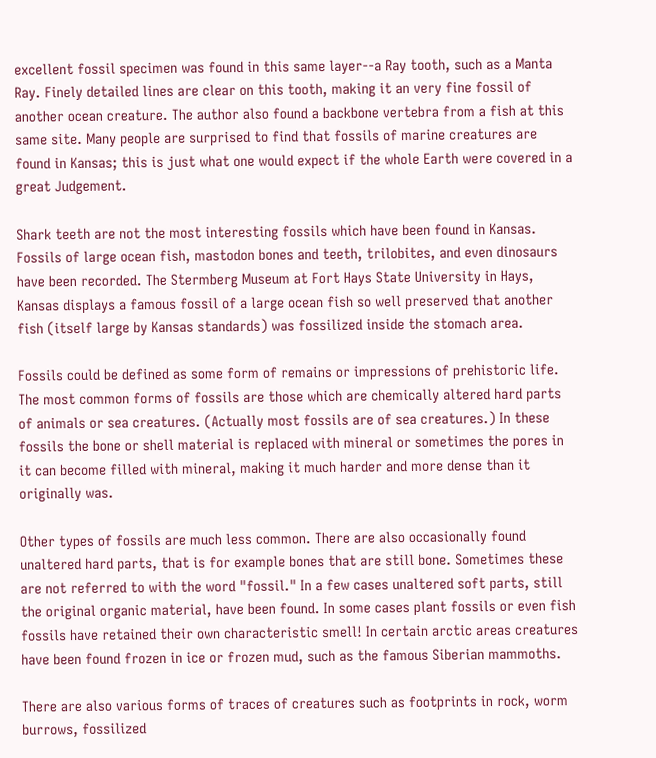excellent fossil specimen was found in this same layer--a Ray tooth, such as a Manta Ray. Finely detailed lines are clear on this tooth, making it an very fine fossil of another ocean creature. The author also found a backbone vertebra from a fish at this same site. Many people are surprised to find that fossils of marine creatures are found in Kansas; this is just what one would expect if the whole Earth were covered in a great Judgement.

Shark teeth are not the most interesting fossils which have been found in Kansas. Fossils of large ocean fish, mastodon bones and teeth, trilobites, and even dinosaurs have been recorded. The Stermberg Museum at Fort Hays State University in Hays, Kansas displays a famous fossil of a large ocean fish so well preserved that another fish (itself large by Kansas standards) was fossilized inside the stomach area.

Fossils could be defined as some form of remains or impressions of prehistoric life. The most common forms of fossils are those which are chemically altered hard parts of animals or sea creatures. (Actually most fossils are of sea creatures.) In these fossils the bone or shell material is replaced with mineral or sometimes the pores in it can become filled with mineral, making it much harder and more dense than it originally was.

Other types of fossils are much less common. There are also occasionally found unaltered hard parts, that is for example bones that are still bone. Sometimes these are not referred to with the word "fossil." In a few cases unaltered soft parts, still the original organic material, have been found. In some cases plant fossils or even fish fossils have retained their own characteristic smell! In certain arctic areas creatures have been found frozen in ice or frozen mud, such as the famous Siberian mammoths.

There are also various forms of traces of creatures such as footprints in rock, worm burrows, fossilized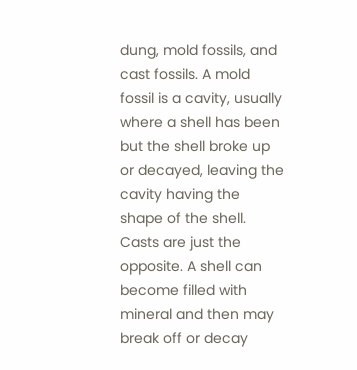dung, mold fossils, and cast fossils. A mold fossil is a cavity, usually where a shell has been but the shell broke up or decayed, leaving the cavity having the shape of the shell. Casts are just the opposite. A shell can become filled with mineral and then may break off or decay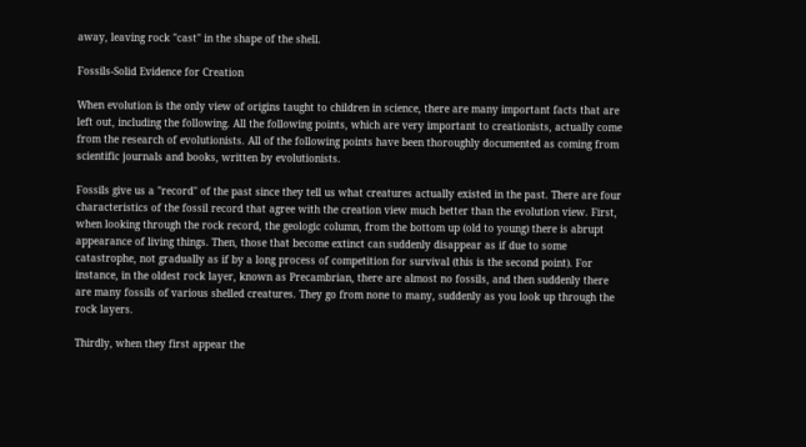away, leaving rock "cast" in the shape of the shell.

Fossils-Solid Evidence for Creation

When evolution is the only view of origins taught to children in science, there are many important facts that are left out, including the following. All the following points, which are very important to creationists, actually come from the research of evolutionists. All of the following points have been thoroughly documented as coming from scientific journals and books, written by evolutionists.

Fossils give us a "record" of the past since they tell us what creatures actually existed in the past. There are four characteristics of the fossil record that agree with the creation view much better than the evolution view. First, when looking through the rock record, the geologic column, from the bottom up (old to young) there is abrupt appearance of living things. Then, those that become extinct can suddenly disappear as if due to some catastrophe, not gradually as if by a long process of competition for survival (this is the second point). For instance, in the oldest rock layer, known as Precambrian, there are almost no fossils, and then suddenly there are many fossils of various shelled creatures. They go from none to many, suddenly as you look up through the rock layers.

Thirdly, when they first appear the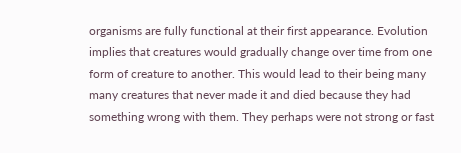organisms are fully functional at their first appearance. Evolution implies that creatures would gradually change over time from one form of creature to another. This would lead to their being many many creatures that never made it and died because they had something wrong with them. They perhaps were not strong or fast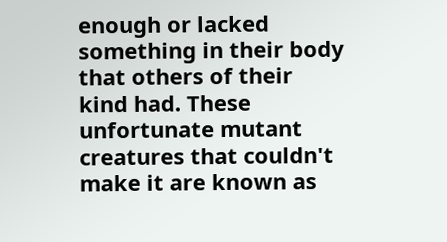enough or lacked something in their body that others of their kind had. These unfortunate mutant creatures that couldn't make it are known as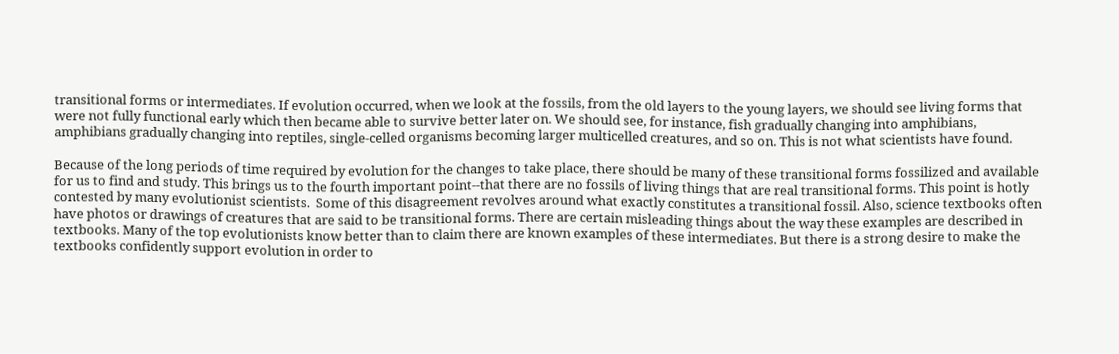transitional forms or intermediates. If evolution occurred, when we look at the fossils, from the old layers to the young layers, we should see living forms that were not fully functional early which then became able to survive better later on. We should see, for instance, fish gradually changing into amphibians, amphibians gradually changing into reptiles, single-celled organisms becoming larger multicelled creatures, and so on. This is not what scientists have found.

Because of the long periods of time required by evolution for the changes to take place, there should be many of these transitional forms fossilized and available for us to find and study. This brings us to the fourth important point--that there are no fossils of living things that are real transitional forms. This point is hotly contested by many evolutionist scientists.  Some of this disagreement revolves around what exactly constitutes a transitional fossil. Also, science textbooks often have photos or drawings of creatures that are said to be transitional forms. There are certain misleading things about the way these examples are described in textbooks. Many of the top evolutionists know better than to claim there are known examples of these intermediates. But there is a strong desire to make the textbooks confidently support evolution in order to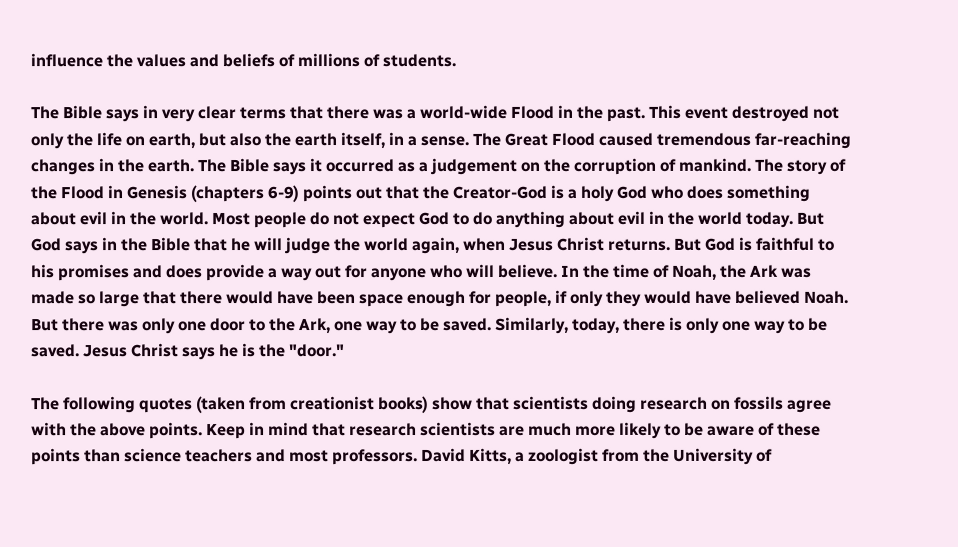influence the values and beliefs of millions of students.

The Bible says in very clear terms that there was a world-wide Flood in the past. This event destroyed not only the life on earth, but also the earth itself, in a sense. The Great Flood caused tremendous far-reaching changes in the earth. The Bible says it occurred as a judgement on the corruption of mankind. The story of the Flood in Genesis (chapters 6-9) points out that the Creator-God is a holy God who does something about evil in the world. Most people do not expect God to do anything about evil in the world today. But God says in the Bible that he will judge the world again, when Jesus Christ returns. But God is faithful to his promises and does provide a way out for anyone who will believe. In the time of Noah, the Ark was made so large that there would have been space enough for people, if only they would have believed Noah. But there was only one door to the Ark, one way to be saved. Similarly, today, there is only one way to be saved. Jesus Christ says he is the "door."

The following quotes (taken from creationist books) show that scientists doing research on fossils agree with the above points. Keep in mind that research scientists are much more likely to be aware of these points than science teachers and most professors. David Kitts, a zoologist from the University of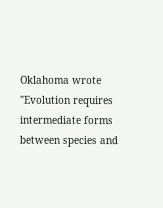Oklahoma wrote "Evolution requires intermediate forms between species and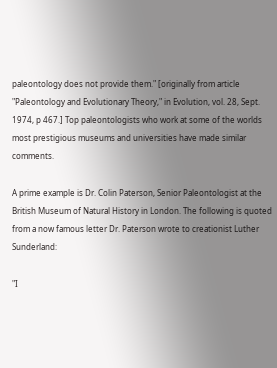paleontology does not provide them." [originally from article "Paleontology and Evolutionary Theory," in Evolution, vol. 28, Sept. 1974, p 467.] Top paleontologists who work at some of the worlds most prestigious museums and universities have made similar comments.

A prime example is Dr. Colin Paterson, Senior Paleontologist at the British Museum of Natural History in London. The following is quoted from a now famous letter Dr. Paterson wrote to creationist Luther Sunderland:

"I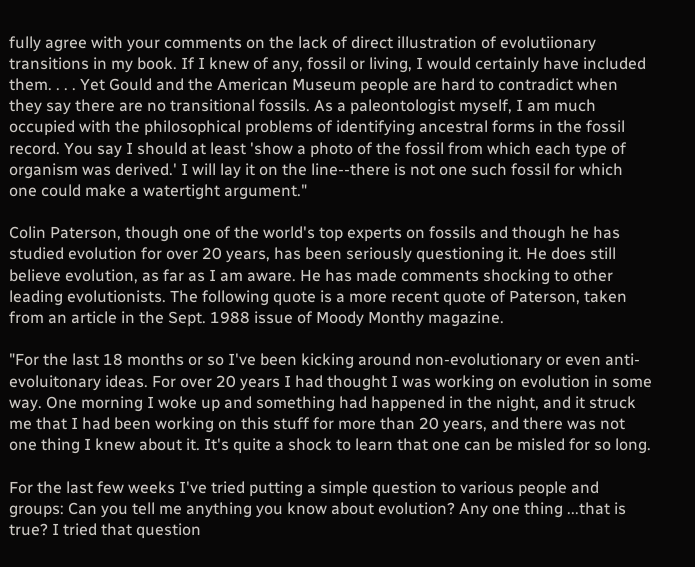fully agree with your comments on the lack of direct illustration of evolutiionary transitions in my book. If I knew of any, fossil or living, I would certainly have included them. . . . Yet Gould and the American Museum people are hard to contradict when they say there are no transitional fossils. As a paleontologist myself, I am much occupied with the philosophical problems of identifying ancestral forms in the fossil record. You say I should at least 'show a photo of the fossil from which each type of organism was derived.' I will lay it on the line--there is not one such fossil for which one could make a watertight argument."

Colin Paterson, though one of the world's top experts on fossils and though he has studied evolution for over 20 years, has been seriously questioning it. He does still believe evolution, as far as I am aware. He has made comments shocking to other leading evolutionists. The following quote is a more recent quote of Paterson, taken from an article in the Sept. 1988 issue of Moody Monthy magazine.

"For the last 18 months or so I've been kicking around non-evolutionary or even anti-evoluitonary ideas. For over 20 years I had thought I was working on evolution in some way. One morning I woke up and something had happened in the night, and it struck me that I had been working on this stuff for more than 20 years, and there was not one thing I knew about it. It's quite a shock to learn that one can be misled for so long.

For the last few weeks I've tried putting a simple question to various people and groups: Can you tell me anything you know about evolution? Any one thing ...that is true? I tried that question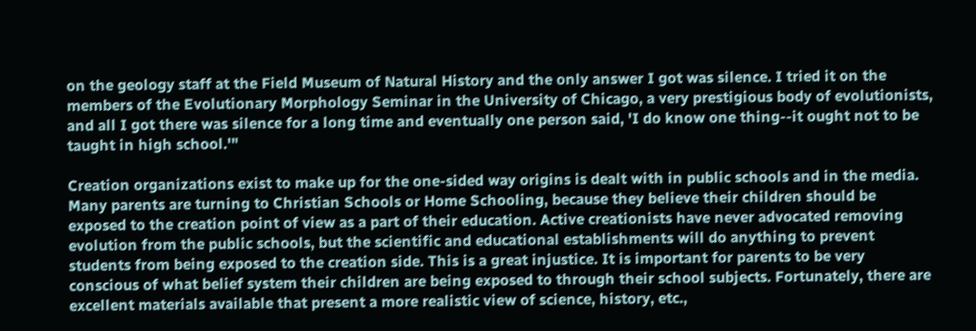on the geology staff at the Field Museum of Natural History and the only answer I got was silence. I tried it on the members of the Evolutionary Morphology Seminar in the University of Chicago, a very prestigious body of evolutionists, and all I got there was silence for a long time and eventually one person said, 'I do know one thing--it ought not to be taught in high school.'"

Creation organizations exist to make up for the one-sided way origins is dealt with in public schools and in the media. Many parents are turning to Christian Schools or Home Schooling, because they believe their children should be exposed to the creation point of view as a part of their education. Active creationists have never advocated removing evolution from the public schools, but the scientific and educational establishments will do anything to prevent students from being exposed to the creation side. This is a great injustice. It is important for parents to be very conscious of what belief system their children are being exposed to through their school subjects. Fortunately, there are excellent materials available that present a more realistic view of science, history, etc.,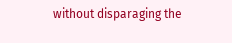without disparaging the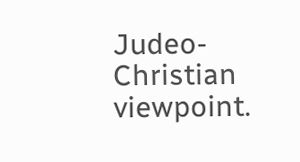Judeo-Christian viewpoint.